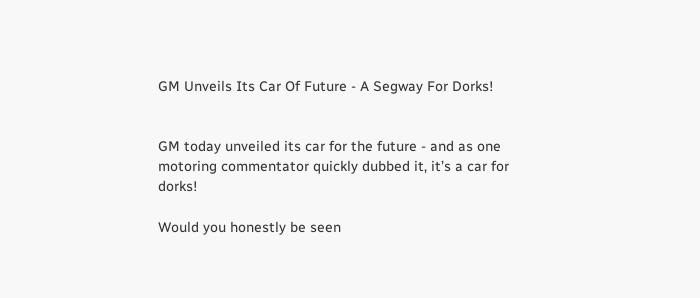GM Unveils Its Car Of Future - A Segway For Dorks!


GM today unveiled its car for the future - and as one motoring commentator quickly dubbed it, it’s a car for dorks!

Would you honestly be seen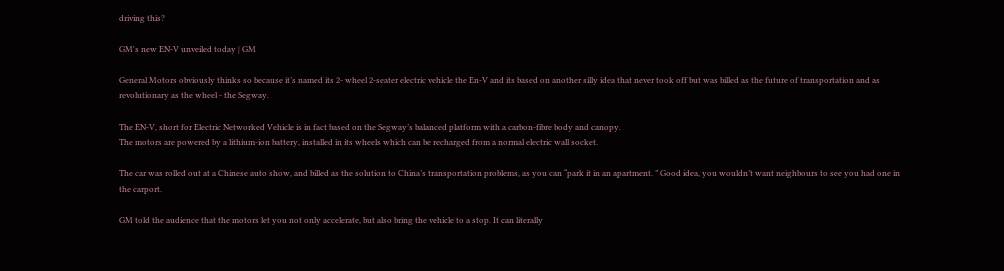driving this?

GM's new EN-V unveiled today | GM

General Motors obviously thinks so because it’s named its 2- wheel 2-seater electric vehicle the En-V and its based on another silly idea that never took off but was billed as the future of transportation and as revolutionary as the wheel - the Segway.

The EN-V, short for Electric Networked Vehicle is in fact based on the Segway’s balanced platform with a carbon-fibre body and canopy.
The motors are powered by a lithium-ion battery, installed in its wheels which can be recharged from a normal electric wall socket.

The car was rolled out at a Chinese auto show, and billed as the solution to China’s transportation problems, as you can “park it in an apartment. ” Good idea, you wouldn’t want neighbours to see you had one in the carport.

GM told the audience that the motors let you not only accelerate, but also bring the vehicle to a stop. It can literally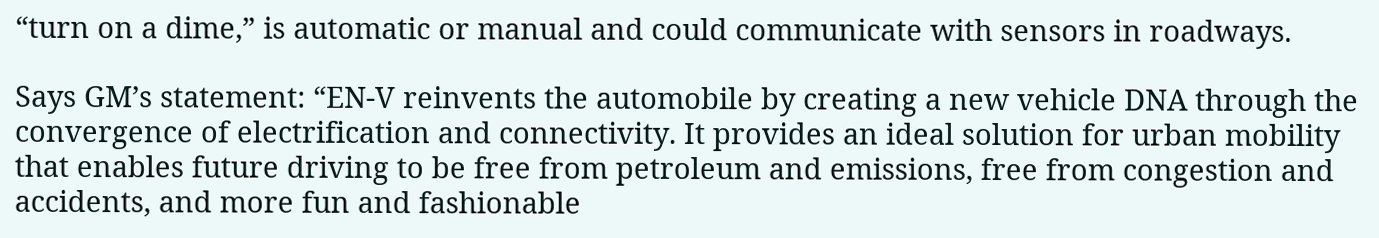“turn on a dime,” is automatic or manual and could communicate with sensors in roadways.

Says GM’s statement: “EN-V reinvents the automobile by creating a new vehicle DNA through the convergence of electrification and connectivity. It provides an ideal solution for urban mobility that enables future driving to be free from petroleum and emissions, free from congestion and accidents, and more fun and fashionable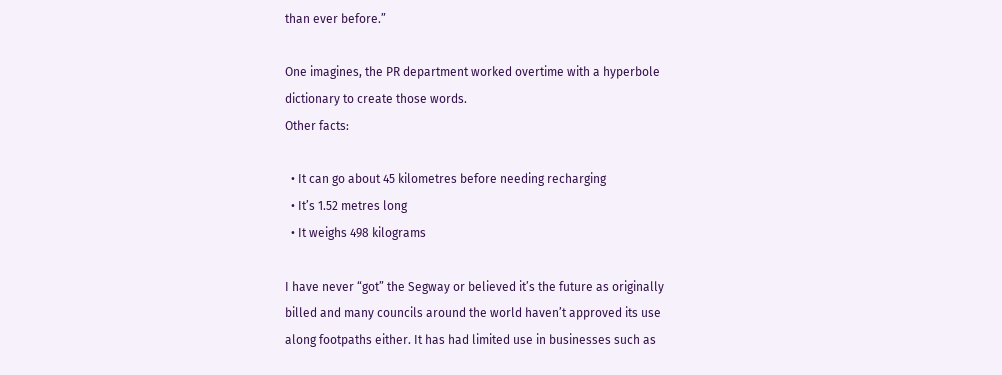than ever before.”

One imagines, the PR department worked overtime with a hyperbole dictionary to create those words.
Other facts:

  • It can go about 45 kilometres before needing recharging
  • It’s 1.52 metres long
  • It weighs 498 kilograms

I have never “got” the Segway or believed it’s the future as originally billed and many councils around the world haven’t approved its use along footpaths either. It has had limited use in businesses such as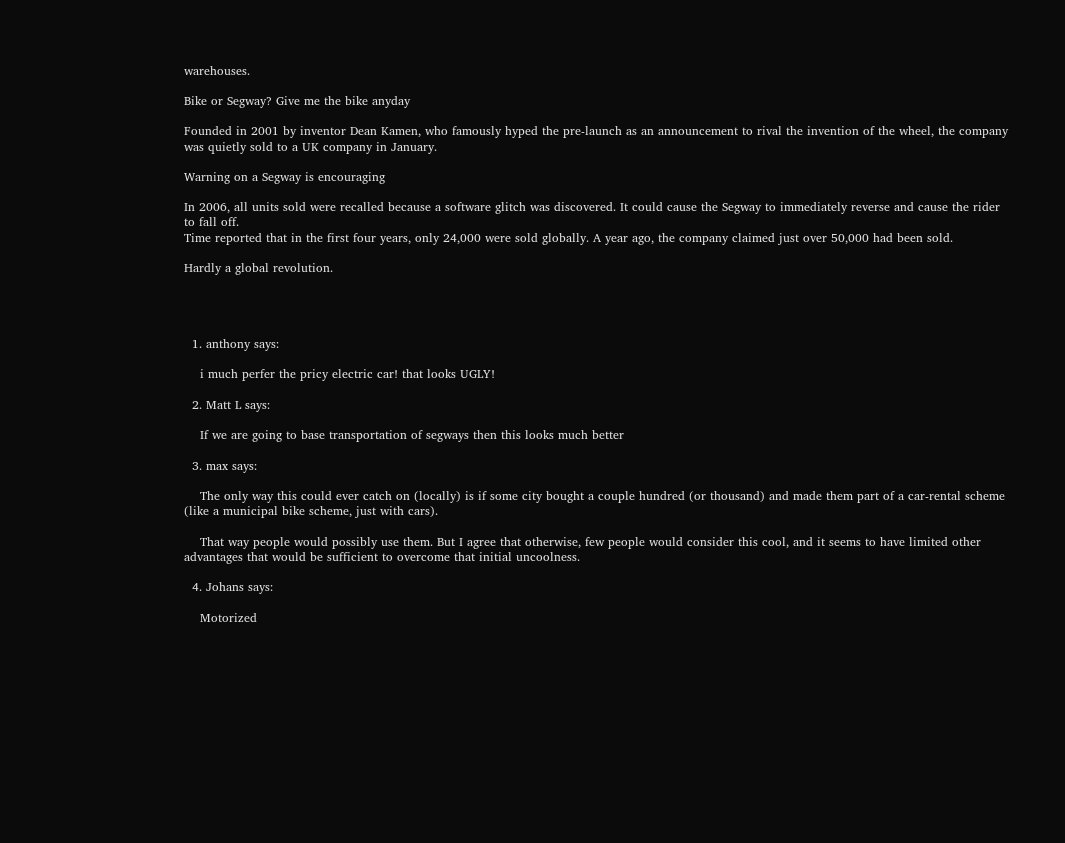warehouses.

Bike or Segway? Give me the bike anyday

Founded in 2001 by inventor Dean Kamen, who famously hyped the pre-launch as an announcement to rival the invention of the wheel, the company was quietly sold to a UK company in January.

Warning on a Segway is encouraging

In 2006, all units sold were recalled because a software glitch was discovered. It could cause the Segway to immediately reverse and cause the rider to fall off.
Time reported that in the first four years, only 24,000 were sold globally. A year ago, the company claimed just over 50,000 had been sold.

Hardly a global revolution.




  1. anthony says:

    i much perfer the pricy electric car! that looks UGLY!

  2. Matt L says:

    If we are going to base transportation of segways then this looks much better

  3. max says:

    The only way this could ever catch on (locally) is if some city bought a couple hundred (or thousand) and made them part of a car-rental scheme (like a municipal bike scheme, just with cars).

    That way people would possibly use them. But I agree that otherwise, few people would consider this cool, and it seems to have limited other advantages that would be sufficient to overcome that initial uncoolness.

  4. Johans says:

    Motorized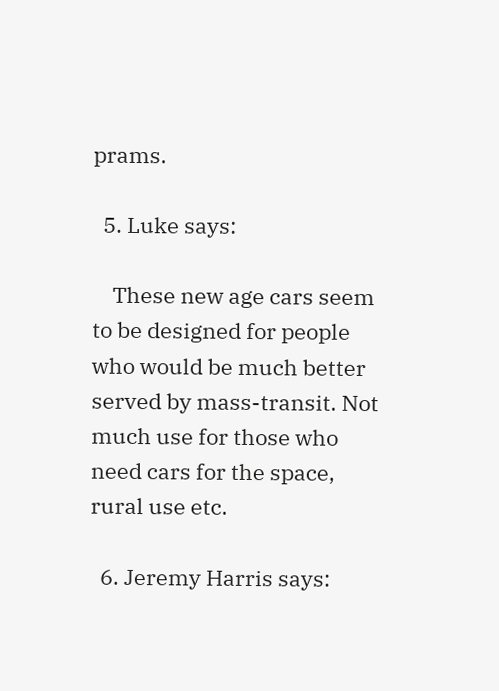prams.

  5. Luke says:

    These new age cars seem to be designed for people who would be much better served by mass-transit. Not much use for those who need cars for the space, rural use etc.

  6. Jeremy Harris says: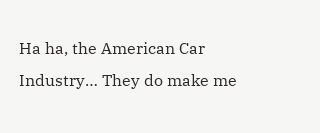Ha ha, the American Car Industry… They do make me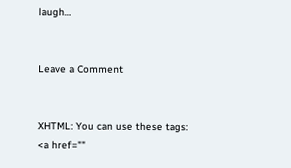laugh…


Leave a Comment


XHTML: You can use these tags:
<a href=""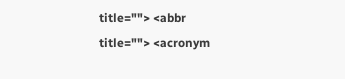title=""> <abbr title=""> <acronym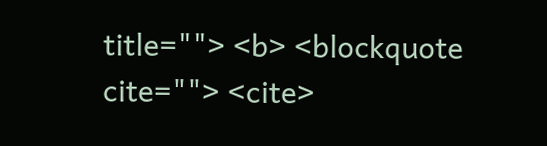title=""> <b> <blockquote cite=""> <cite>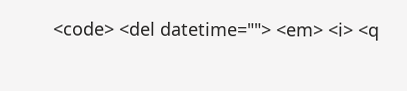<code> <del datetime=""> <em> <i> <q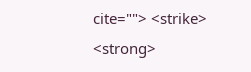cite=""> <strike> <strong>